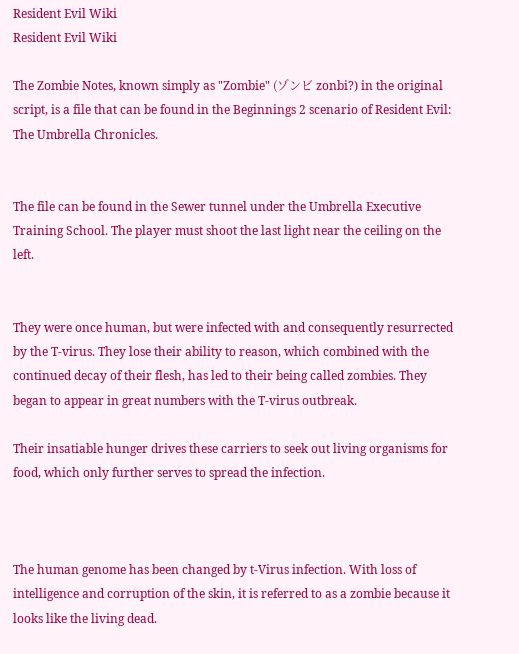Resident Evil Wiki
Resident Evil Wiki

The Zombie Notes, known simply as "Zombie" (ゾンビ zonbi?) in the original script, is a file that can be found in the Beginnings 2 scenario of Resident Evil: The Umbrella Chronicles.


The file can be found in the Sewer tunnel under the Umbrella Executive Training School. The player must shoot the last light near the ceiling on the left.


They were once human, but were infected with and consequently resurrected by the T-virus. They lose their ability to reason, which combined with the continued decay of their flesh, has led to their being called zombies. They began to appear in great numbers with the T-virus outbreak.

Their insatiable hunger drives these carriers to seek out living organisms for food, which only further serves to spread the infection.



The human genome has been changed by t-Virus infection. With loss of intelligence and corruption of the skin, it is referred to as a zombie because it looks like the living dead.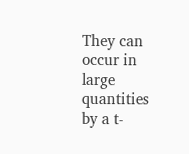They can occur in large quantities by a t-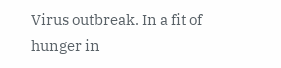Virus outbreak. In a fit of hunger in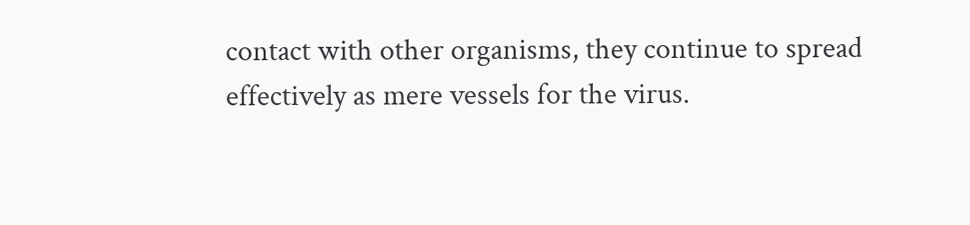contact with other organisms, they continue to spread effectively as mere vessels for the virus.